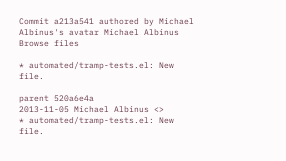Commit a213a541 authored by Michael Albinus's avatar Michael Albinus
Browse files

* automated/tramp-tests.el: New file.

parent 520a6e4a
2013-11-05 Michael Albinus <>
* automated/tramp-tests.el: New file.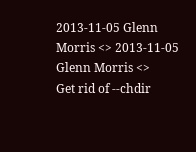2013-11-05 Glenn Morris <> 2013-11-05 Glenn Morris <>
Get rid of --chdir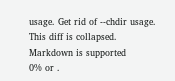usage. Get rid of --chdir usage.
This diff is collapsed.
Markdown is supported
0% or .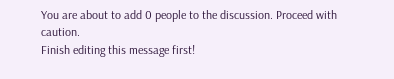You are about to add 0 people to the discussion. Proceed with caution.
Finish editing this message first!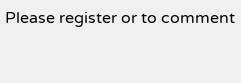Please register or to comment